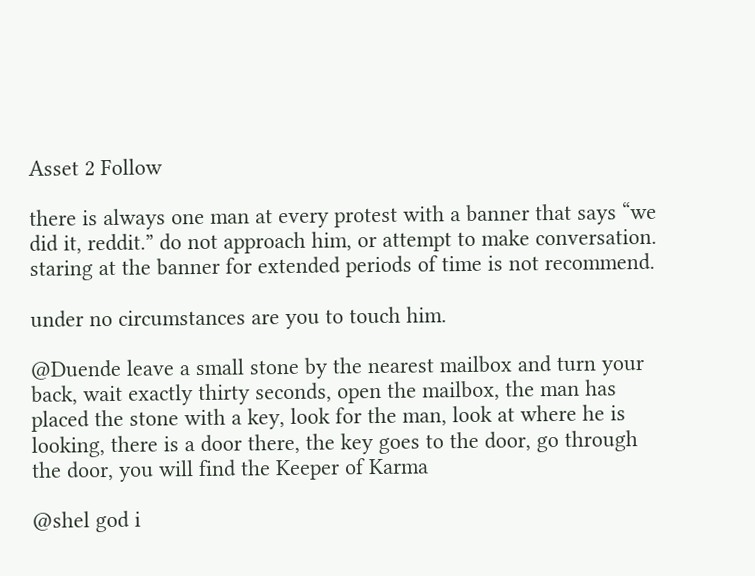Asset 2 Follow

there is always one man at every protest with a banner that says “we did it, reddit.” do not approach him, or attempt to make conversation. staring at the banner for extended periods of time is not recommend.

under no circumstances are you to touch him.

@Duende leave a small stone by the nearest mailbox and turn your back, wait exactly thirty seconds, open the mailbox, the man has placed the stone with a key, look for the man, look at where he is looking, there is a door there, the key goes to the door, go through the door, you will find the Keeper of Karma

@shel god i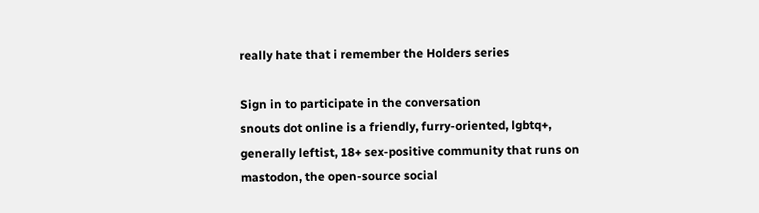really hate that i remember the Holders series

Sign in to participate in the conversation
snouts dot online is a friendly, furry-oriented, lgbtq+, generally leftist, 18+ sex-positive community that runs on mastodon, the open-source social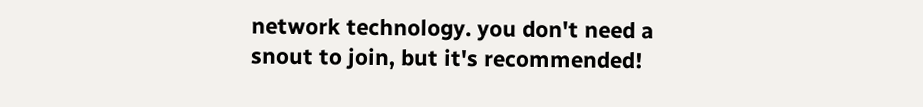network technology. you don't need a snout to join, but it's recommended!